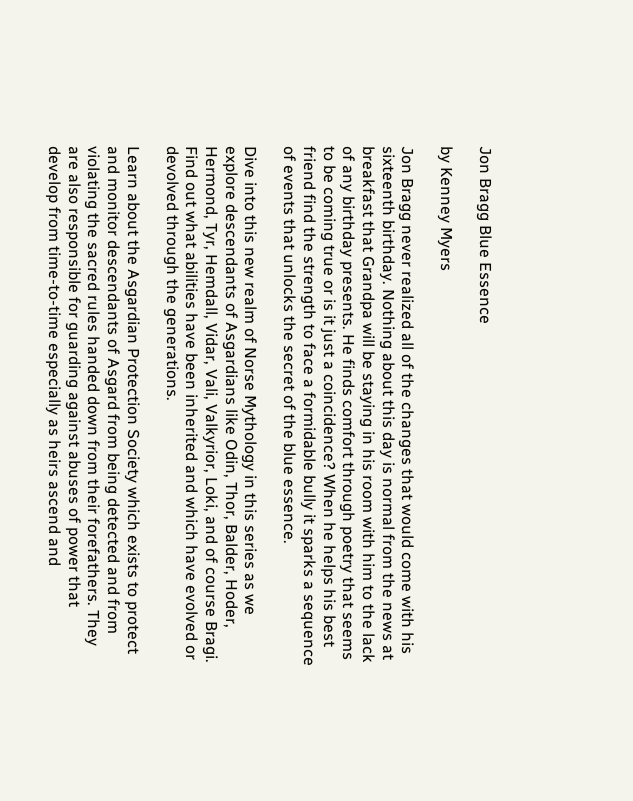Jon Bragg Blue Essence

by Kenney Myers

Jon Bragg never realized all of the changes that would come with his sixteenth birthday. Nothing about this day is normal from the news at breakfast that Grandpa will be staying in his room with him to the lack of any birthday presents. He finds comfort through poetry that seems to be coming true or is it just a coincidence? When he helps his best friend find the strength to face a formidable bully it sparks a sequence of events that unlocks the secret of the blue essence.

Dive into this new realm of Norse Mythology in this series as we explore descendants of Asgardians like Odin, Thor, Balder, Hoder, Hermond, Tyr, Hemdall, Vidar, Vali, Valkyrior, Loki, and of course Bragi. Find out what abilities have been inherited and which have evolved or devolved through the generations.

Learn about the Asgardian Protection Society which exists to protect and monitor descendants of Asgard from being detected and from violating the sacred rules handed down from their forefathers. They are also responsible for guarding against abuses of power that develop from time-to-time especially as heirs ascend and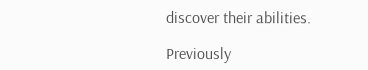discover their abilities.

Previously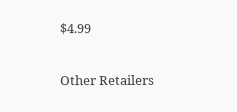$4.99

Other Retailers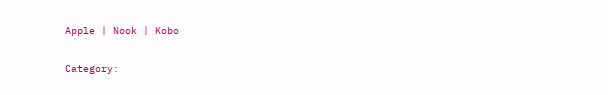Apple | Nook | Kobo

Category: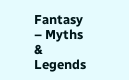Fantasy – Myths & Legends